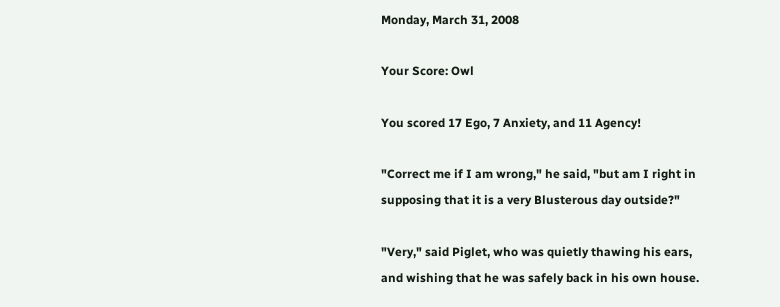Monday, March 31, 2008

Your Score: Owl

You scored 17 Ego, 7 Anxiety, and 11 Agency!

"Correct me if I am wrong," he said, "but am I right in
supposing that it is a very Blusterous day outside?"

"Very," said Piglet, who was quietly thawing his ears,
and wishing that he was safely back in his own house.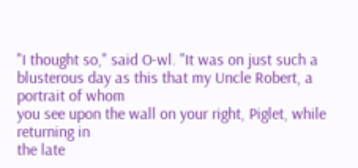"I thought so," said O-wl. "It was on just such a
blusterous day as this that my Uncle Robert, a portrait of whom
you see upon the wall on your right, Piglet, while returning in
the late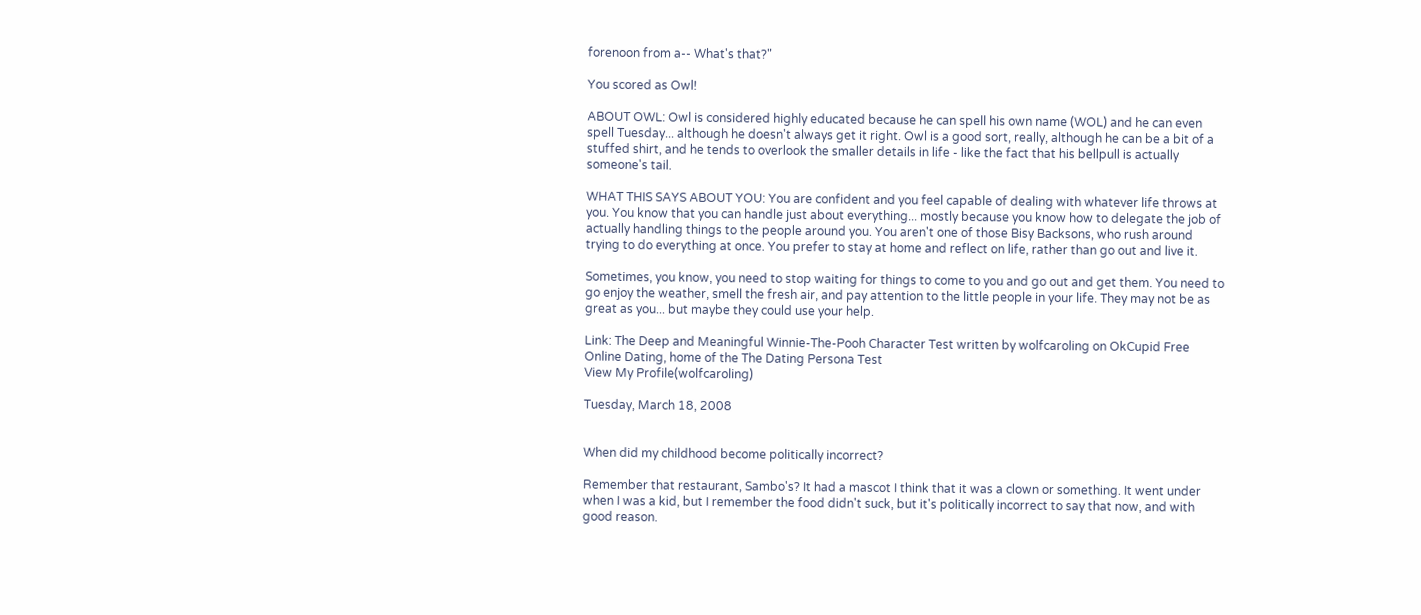forenoon from a-- What's that?"

You scored as Owl!

ABOUT OWL: Owl is considered highly educated because he can spell his own name (WOL) and he can even spell Tuesday... although he doesn't always get it right. Owl is a good sort, really, although he can be a bit of a stuffed shirt, and he tends to overlook the smaller details in life - like the fact that his bellpull is actually someone's tail.

WHAT THIS SAYS ABOUT YOU: You are confident and you feel capable of dealing with whatever life throws at you. You know that you can handle just about everything... mostly because you know how to delegate the job of actually handling things to the people around you. You aren't one of those Bisy Backsons, who rush around trying to do everything at once. You prefer to stay at home and reflect on life, rather than go out and live it.

Sometimes, you know, you need to stop waiting for things to come to you and go out and get them. You need to go enjoy the weather, smell the fresh air, and pay attention to the little people in your life. They may not be as great as you... but maybe they could use your help.

Link: The Deep and Meaningful Winnie-The-Pooh Character Test written by wolfcaroling on OkCupid Free Online Dating, home of the The Dating Persona Test
View My Profile(wolfcaroling)

Tuesday, March 18, 2008


When did my childhood become politically incorrect?

Remember that restaurant, Sambo's? It had a mascot I think that it was a clown or something. It went under when I was a kid, but I remember the food didn't suck, but it's politically incorrect to say that now, and with good reason.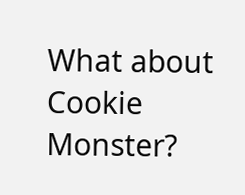What about Cookie Monster?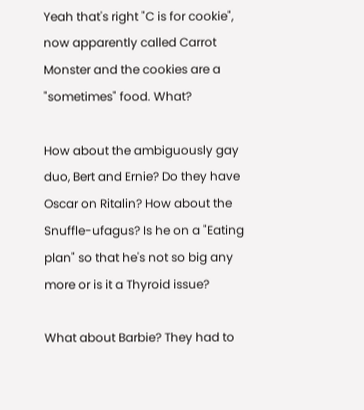Yeah that's right "C is for cookie", now apparently called Carrot Monster and the cookies are a "sometimes" food. What?

How about the ambiguously gay duo, Bert and Ernie? Do they have Oscar on Ritalin? How about the Snuffle-ufagus? Is he on a "Eating plan" so that he's not so big any more or is it a Thyroid issue?

What about Barbie? They had to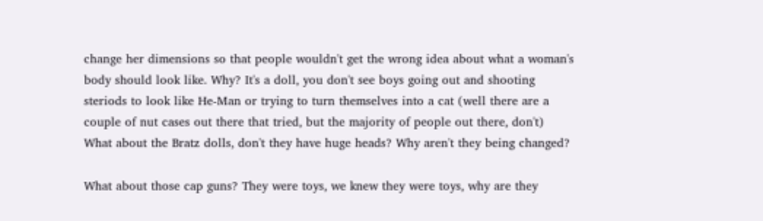change her dimensions so that people wouldn't get the wrong idea about what a woman's body should look like. Why? It's a doll, you don't see boys going out and shooting steriods to look like He-Man or trying to turn themselves into a cat (well there are a couple of nut cases out there that tried, but the majority of people out there, don't) What about the Bratz dolls, don't they have huge heads? Why aren't they being changed?

What about those cap guns? They were toys, we knew they were toys, why are they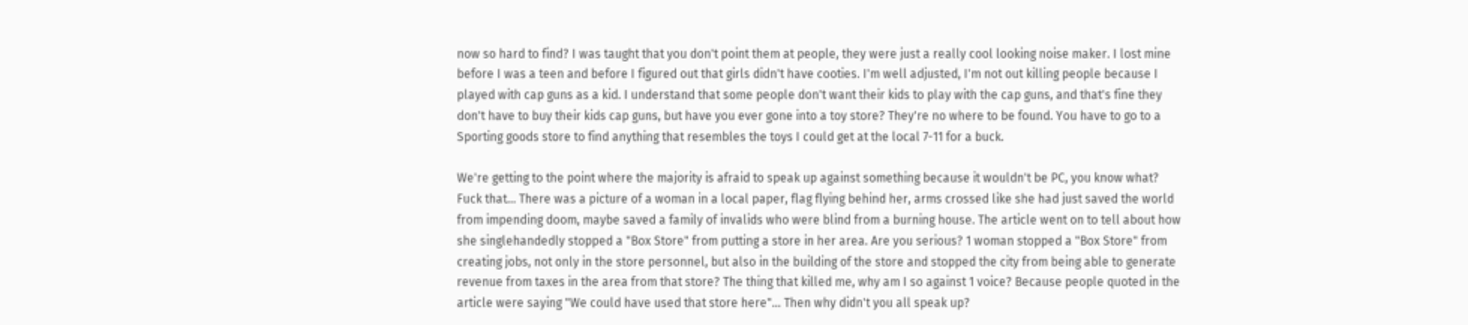now so hard to find? I was taught that you don't point them at people, they were just a really cool looking noise maker. I lost mine before I was a teen and before I figured out that girls didn't have cooties. I'm well adjusted, I'm not out killing people because I played with cap guns as a kid. I understand that some people don't want their kids to play with the cap guns, and that's fine they don't have to buy their kids cap guns, but have you ever gone into a toy store? They're no where to be found. You have to go to a Sporting goods store to find anything that resembles the toys I could get at the local 7-11 for a buck.

We're getting to the point where the majority is afraid to speak up against something because it wouldn't be PC, you know what? Fuck that... There was a picture of a woman in a local paper, flag flying behind her, arms crossed like she had just saved the world from impending doom, maybe saved a family of invalids who were blind from a burning house. The article went on to tell about how she singlehandedly stopped a "Box Store" from putting a store in her area. Are you serious? 1 woman stopped a "Box Store" from creating jobs, not only in the store personnel, but also in the building of the store and stopped the city from being able to generate revenue from taxes in the area from that store? The thing that killed me, why am I so against 1 voice? Because people quoted in the article were saying "We could have used that store here"... Then why didn't you all speak up?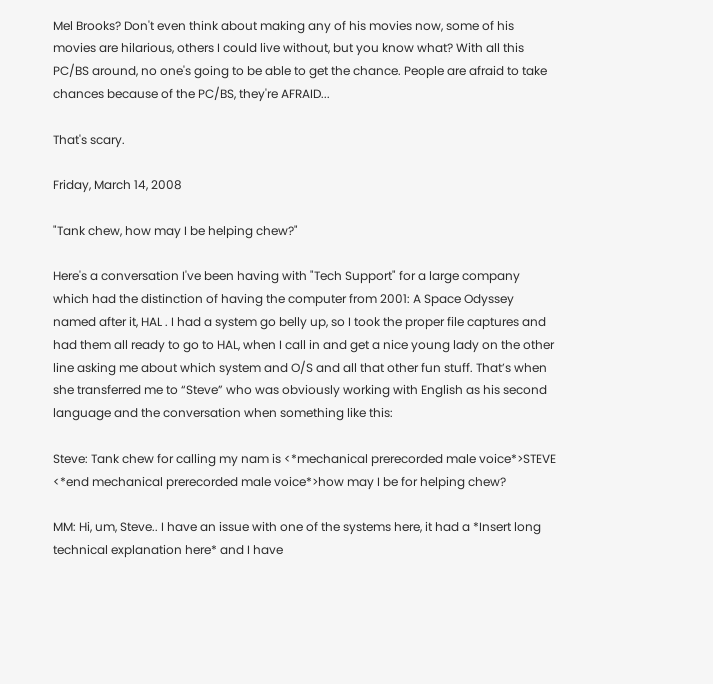Mel Brooks? Don't even think about making any of his movies now, some of his movies are hilarious, others I could live without, but you know what? With all this PC/BS around, no one's going to be able to get the chance. People are afraid to take chances because of the PC/BS, they're AFRAID...

That's scary.

Friday, March 14, 2008

"Tank chew, how may I be helping chew?"

Here's a conversation I've been having with "Tech Support" for a large company which had the distinction of having the computer from 2001: A Space Odyssey named after it, HAL . I had a system go belly up, so I took the proper file captures and had them all ready to go to HAL, when I call in and get a nice young lady on the other line asking me about which system and O/S and all that other fun stuff. That’s when she transferred me to “Steve” who was obviously working with English as his second language and the conversation when something like this:

Steve: Tank chew for calling my nam is <*mechanical prerecorded male voice*>STEVE <*end mechanical prerecorded male voice*>how may I be for helping chew?

MM: Hi, um, Steve.. I have an issue with one of the systems here, it had a *Insert long technical explanation here* and I have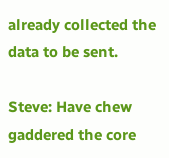already collected the data to be sent.

Steve: Have chew gaddered the core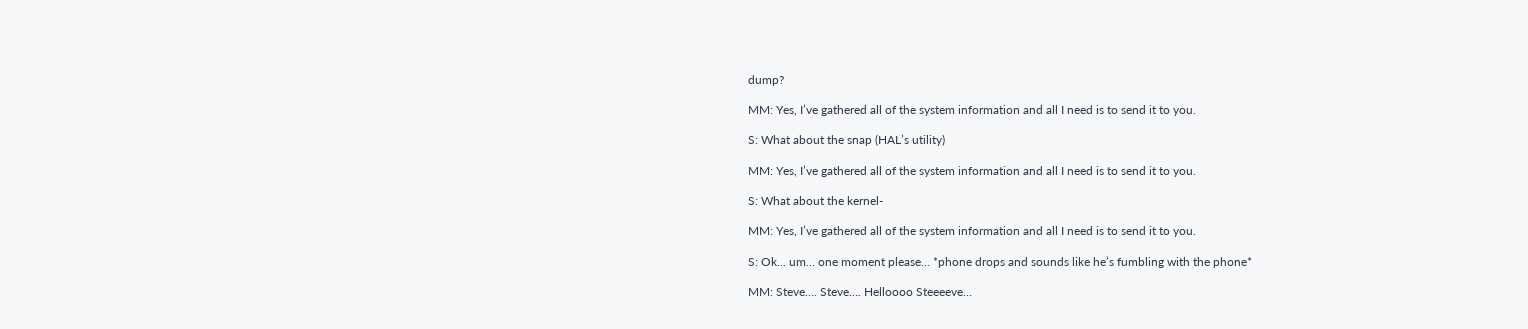dump?

MM: Yes, I’ve gathered all of the system information and all I need is to send it to you.

S: What about the snap (HAL’s utility)

MM: Yes, I’ve gathered all of the system information and all I need is to send it to you.

S: What about the kernel-

MM: Yes, I’ve gathered all of the system information and all I need is to send it to you.

S: Ok… um… one moment please… *phone drops and sounds like he’s fumbling with the phone*

MM: Steve…. Steve…. Helloooo Steeeeve…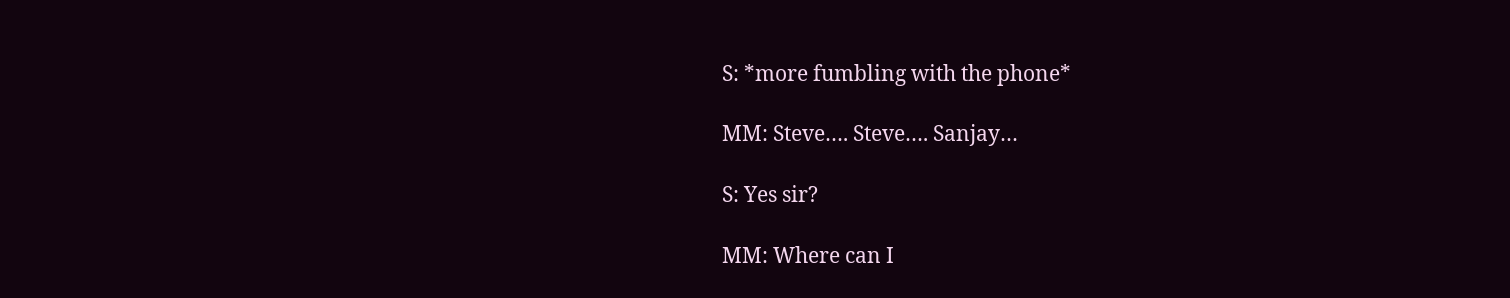S: *more fumbling with the phone*

MM: Steve…. Steve…. Sanjay…

S: Yes sir?

MM: Where can I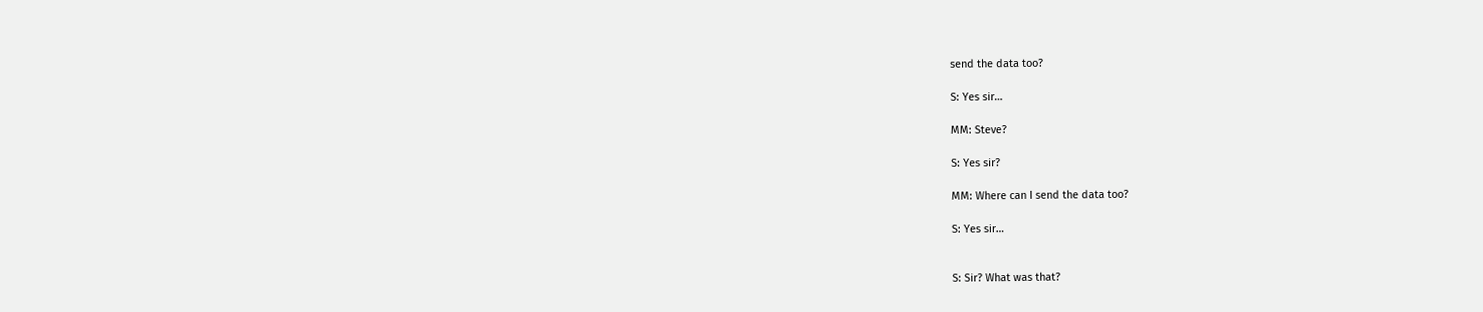send the data too?

S: Yes sir…

MM: Steve?

S: Yes sir?

MM: Where can I send the data too?

S: Yes sir…


S: Sir? What was that?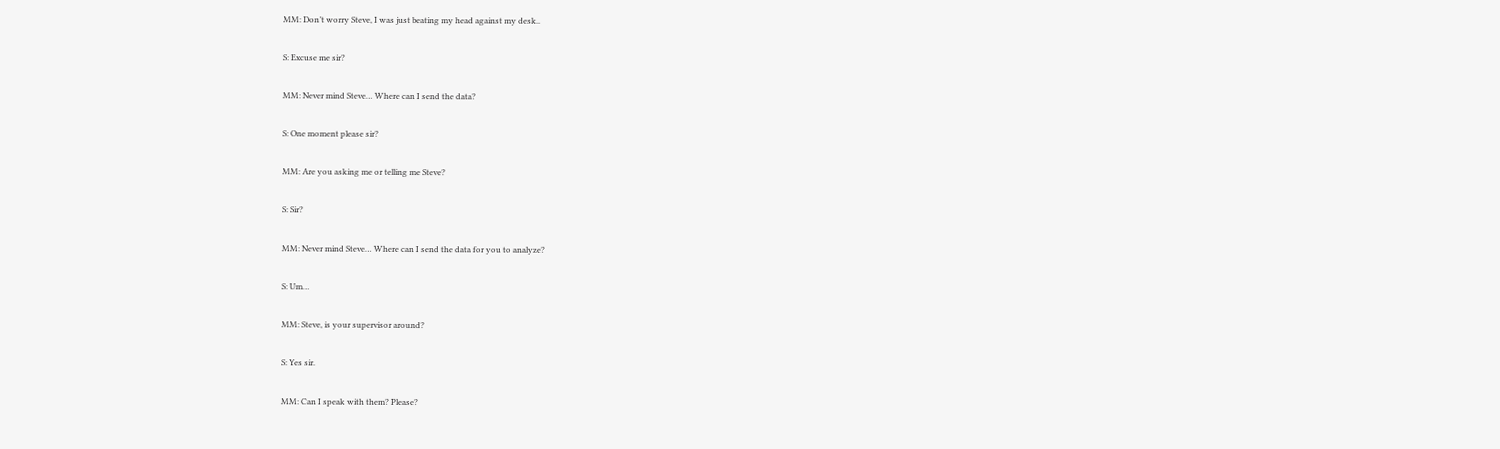MM: Don’t worry Steve, I was just beating my head against my desk..

S: Excuse me sir?

MM: Never mind Steve… Where can I send the data?

S: One moment please sir?

MM: Are you asking me or telling me Steve?

S: Sir?

MM: Never mind Steve… Where can I send the data for you to analyze?

S: Um…

MM: Steve, is your supervisor around?

S: Yes sir.

MM: Can I speak with them? Please?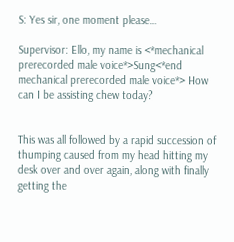S: Yes sir, one moment please…

Supervisor: Ello, my name is <*mechanical prerecorded male voice*>Sung<*end mechanical prerecorded male voice*> How can I be assisting chew today?


This was all followed by a rapid succession of thumping caused from my head hitting my desk over and over again, along with finally getting the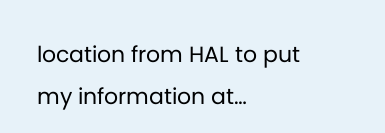location from HAL to put my information at…